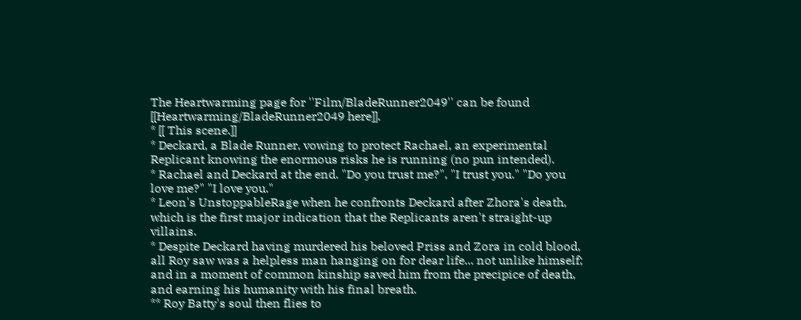The Heartwarming page for ''Film/BladeRunner2049'' can be found [[Heartwarming/BladeRunner2049 here]].
* [[ This scene.]]
* Deckard, a Blade Runner, vowing to protect Rachael, an experimental Replicant knowing the enormous risks he is running (no pun intended).
* Rachael and Deckard at the end. "Do you trust me?", "I trust you." "Do you love me?" "I love you."
* Leon's UnstoppableRage when he confronts Deckard after Zhora's death, which is the first major indication that the Replicants aren't straight-up villains.
* Despite Deckard having murdered his beloved Priss and Zora in cold blood, all Roy saw was a helpless man hanging on for dear life... not unlike himself; and in a moment of common kinship saved him from the precipice of death, and earning his humanity with his final breath.
** Roy Batty's soul then flies to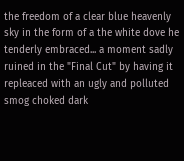the freedom of a clear blue heavenly sky in the form of a the white dove he tenderly embraced... a moment sadly ruined in the "Final Cut" by having it repleaced with an ugly and polluted smog choked dark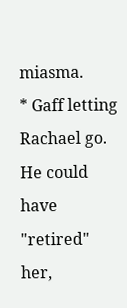miasma.
* Gaff letting Rachael go. He could have "retired" her,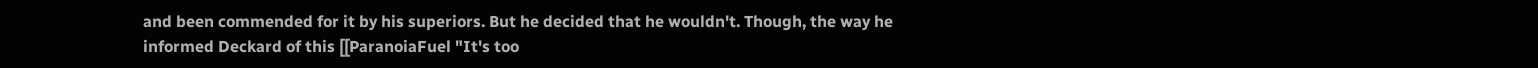and been commended for it by his superiors. But he decided that he wouldn't. Though, the way he informed Deckard of this [[ParanoiaFuel "It's too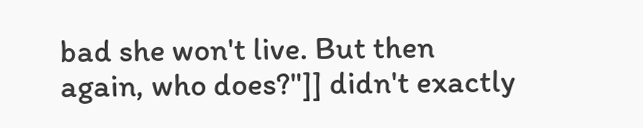bad she won't live. But then again, who does?"]] didn't exactly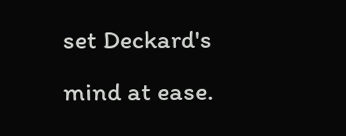set Deckard's mind at ease.